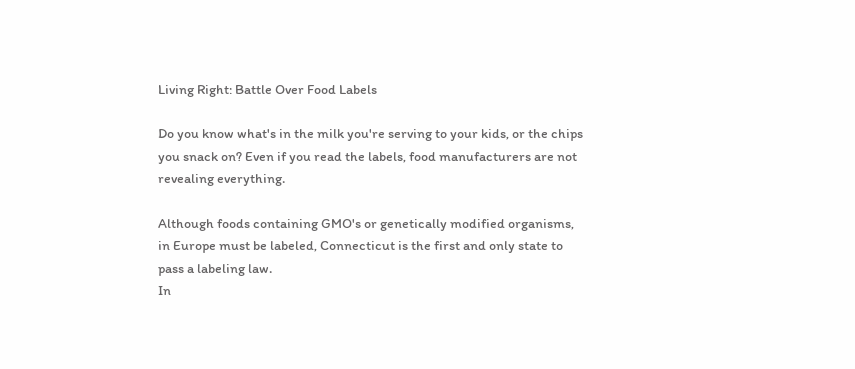Living Right: Battle Over Food Labels

Do you know what's in the milk you're serving to your kids, or the chips you snack on? Even if you read the labels, food manufacturers are not revealing everything.

Although foods containing GMO's or genetically modified organisms, in Europe must be labeled, Connecticut is the first and only state to pass a labeling law.
In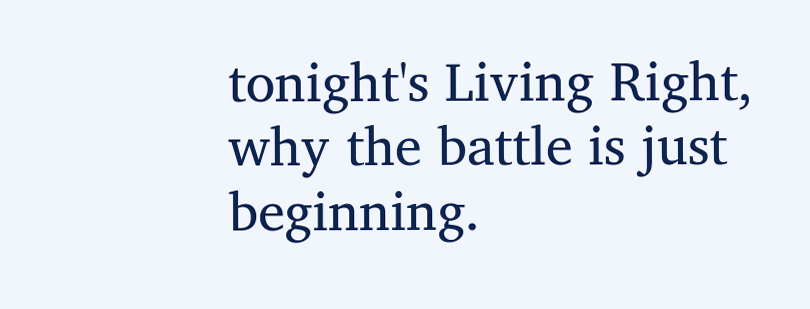tonight's Living Right, why the battle is just beginning.